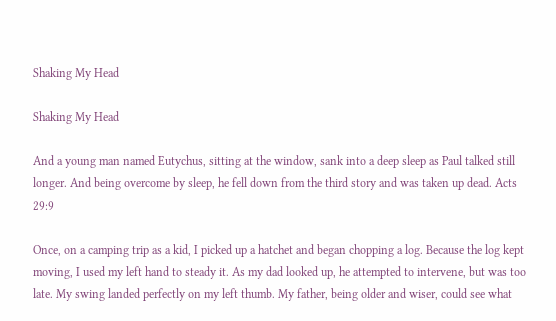Shaking My Head

Shaking My Head

And a young man named Eutychus, sitting at the window, sank into a deep sleep as Paul talked still longer. And being overcome by sleep, he fell down from the third story and was taken up dead. Acts 29:9

Once, on a camping trip as a kid, I picked up a hatchet and began chopping a log. Because the log kept moving, I used my left hand to steady it. As my dad looked up, he attempted to intervene, but was too late. My swing landed perfectly on my left thumb. My father, being older and wiser, could see what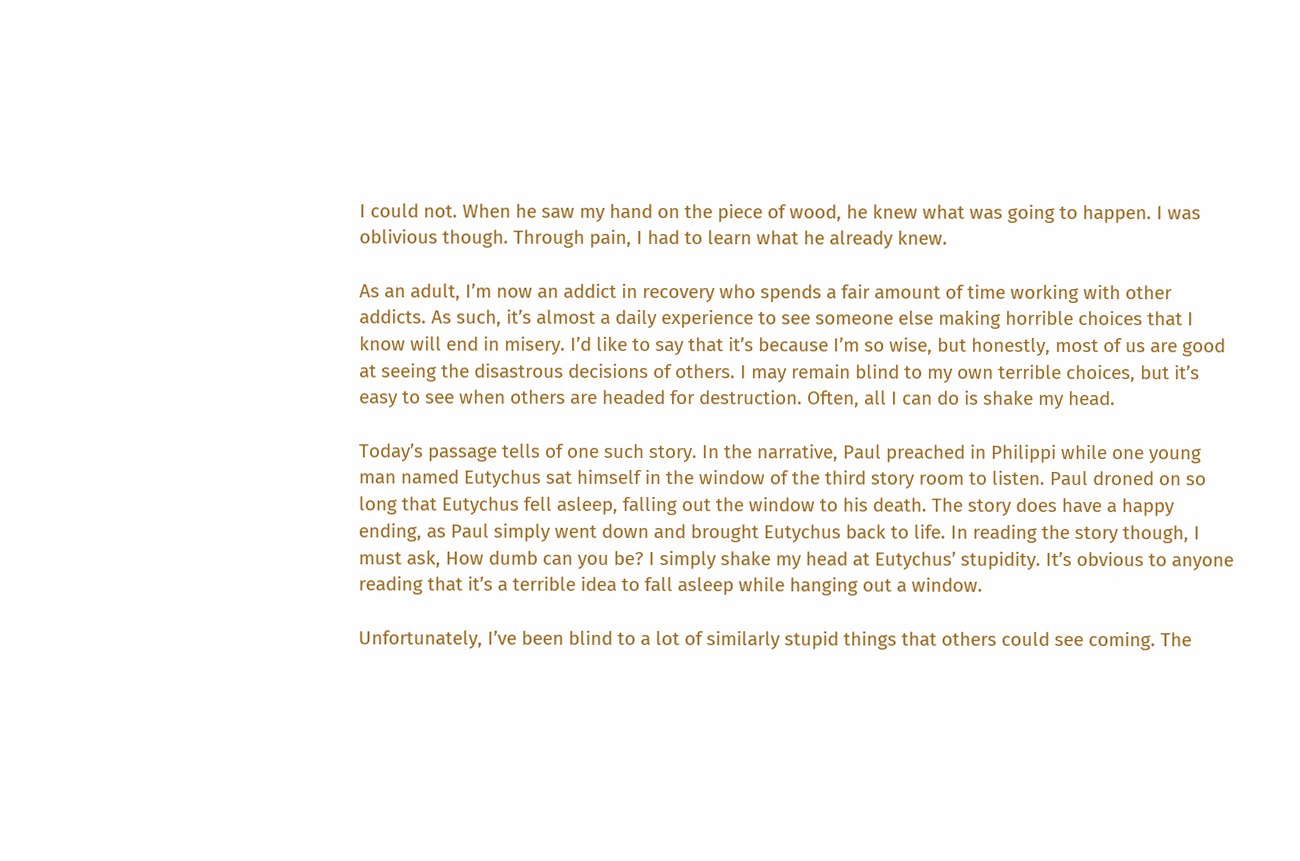I could not. When he saw my hand on the piece of wood, he knew what was going to happen. I was oblivious though. Through pain, I had to learn what he already knew.

As an adult, I’m now an addict in recovery who spends a fair amount of time working with other addicts. As such, it’s almost a daily experience to see someone else making horrible choices that I know will end in misery. I’d like to say that it’s because I’m so wise, but honestly, most of us are good at seeing the disastrous decisions of others. I may remain blind to my own terrible choices, but it’s easy to see when others are headed for destruction. Often, all I can do is shake my head.

Today’s passage tells of one such story. In the narrative, Paul preached in Philippi while one young man named Eutychus sat himself in the window of the third story room to listen. Paul droned on so long that Eutychus fell asleep, falling out the window to his death. The story does have a happy ending, as Paul simply went down and brought Eutychus back to life. In reading the story though, I must ask, How dumb can you be? I simply shake my head at Eutychus’ stupidity. It’s obvious to anyone reading that it’s a terrible idea to fall asleep while hanging out a window.

Unfortunately, I’ve been blind to a lot of similarly stupid things that others could see coming. The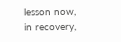lesson now, in recovery,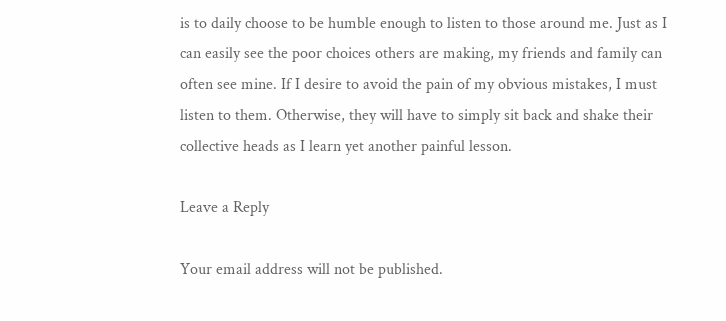is to daily choose to be humble enough to listen to those around me. Just as I can easily see the poor choices others are making, my friends and family can often see mine. If I desire to avoid the pain of my obvious mistakes, I must listen to them. Otherwise, they will have to simply sit back and shake their collective heads as I learn yet another painful lesson.

Leave a Reply

Your email address will not be published.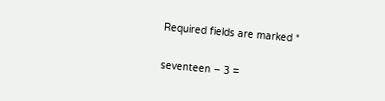Required fields are marked *

seventeen − 3 =